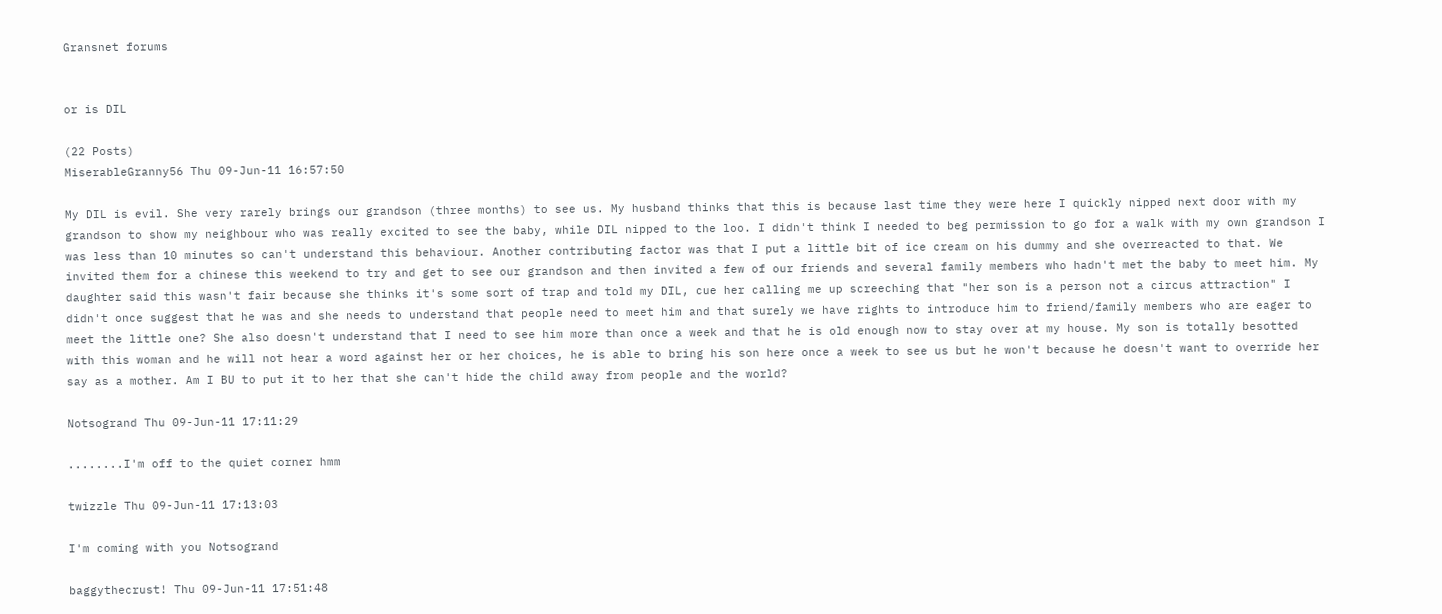Gransnet forums


or is DIL

(22 Posts)
MiserableGranny56 Thu 09-Jun-11 16:57:50

My DIL is evil. She very rarely brings our grandson (three months) to see us. My husband thinks that this is because last time they were here I quickly nipped next door with my grandson to show my neighbour who was really excited to see the baby, while DIL nipped to the loo. I didn't think I needed to beg permission to go for a walk with my own grandson I was less than 10 minutes so can't understand this behaviour. Another contributing factor was that I put a little bit of ice cream on his dummy and she overreacted to that. We invited them for a chinese this weekend to try and get to see our grandson and then invited a few of our friends and several family members who hadn't met the baby to meet him. My daughter said this wasn't fair because she thinks it's some sort of trap and told my DIL, cue her calling me up screeching that "her son is a person not a circus attraction" I didn't once suggest that he was and she needs to understand that people need to meet him and that surely we have rights to introduce him to friend/family members who are eager to meet the little one? She also doesn't understand that I need to see him more than once a week and that he is old enough now to stay over at my house. My son is totally besotted with this woman and he will not hear a word against her or her choices, he is able to bring his son here once a week to see us but he won't because he doesn't want to override her say as a mother. Am I BU to put it to her that she can't hide the child away from people and the world?

Notsogrand Thu 09-Jun-11 17:11:29

........I'm off to the quiet corner hmm

twizzle Thu 09-Jun-11 17:13:03

I'm coming with you Notsogrand

baggythecrust! Thu 09-Jun-11 17:51:48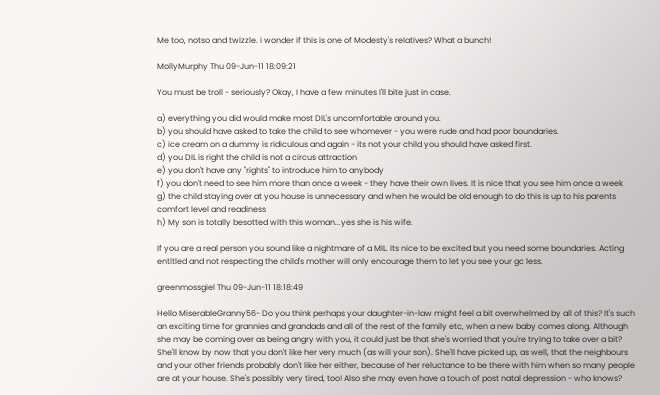Me too, notso and twizzle. i wonder if this is one of Modesty's relatives? What a bunch!

MollyMurphy Thu 09-Jun-11 18:09:21

You must be troll - seriously? Okay, I have a few minutes I'll bite just in case.

a) everything you did would make most DIL's uncomfortable around you.
b) you should have asked to take the child to see whomever - you were rude and had poor boundaries.
c) ice cream on a dummy is ridiculous and again - its not your child you should have asked first.
d) you DIL is right the child is not a circus attraction
e) you don't have any "rights" to introduce him to anybody
f) you don't need to see him more than once a week - they have their own lives. It is nice that you see him once a week
g) the child staying over at you house is unnecessary and when he would be old enough to do this is up to his parents comfort level and readiness
h) My son is totally besotted with this woman...yes she is his wife.

If you are a real person you sound like a nightmare of a MIL. Its nice to be excited but you need some boundaries. Acting entitled and not respecting the child's mother will only encourage them to let you see your gc less.

greenmossgiel Thu 09-Jun-11 18:18:49

Hello MiserableGranny56- Do you think perhaps your daughter-in-law might feel a bit overwhelmed by all of this? It's such an exciting time for grannies and grandads and all of the rest of the family etc, when a new baby comes along. Although she may be coming over as being angry with you, it could just be that she's worried that you're trying to take over a bit? She'll know by now that you don't like her very much (as will your son). She'll have picked up, as well, that the neighbours and your other friends probably don't like her either, because of her reluctance to be there with him when so many people are at your house. She's possibly very tired, too! Also she may even have a touch of post natal depression - who knows?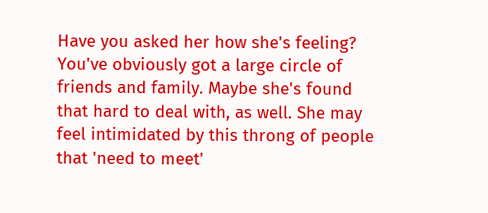Have you asked her how she's feeling? You've obviously got a large circle of friends and family. Maybe she's found that hard to deal with, as well. She may feel intimidated by this throng of people that 'need to meet'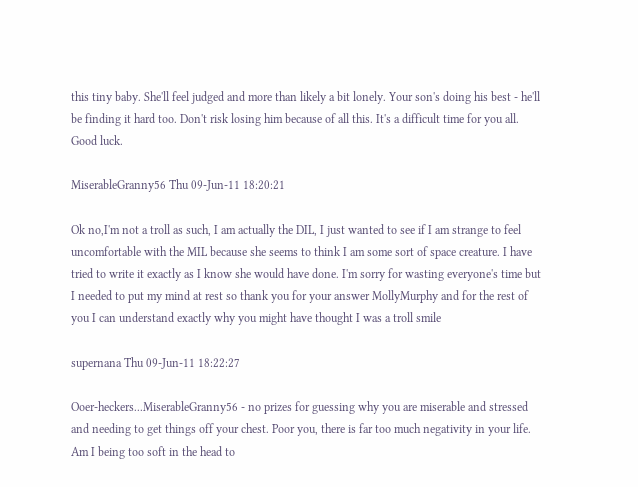this tiny baby. She'll feel judged and more than likely a bit lonely. Your son's doing his best - he'll be finding it hard too. Don't risk losing him because of all this. It's a difficult time for you all. Good luck.

MiserableGranny56 Thu 09-Jun-11 18:20:21

Ok no,I'm not a troll as such, I am actually the DIL, I just wanted to see if I am strange to feel uncomfortable with the MIL because she seems to think I am some sort of space creature. I have tried to write it exactly as I know she would have done. I'm sorry for wasting everyone's time but I needed to put my mind at rest so thank you for your answer MollyMurphy and for the rest of you I can understand exactly why you might have thought I was a troll smile

supernana Thu 09-Jun-11 18:22:27

Ooer-heckers...MiserableGranny56 - no prizes for guessing why you are miserable and stressed and needing to get things off your chest. Poor you, there is far too much negativity in your life. Am I being too soft in the head to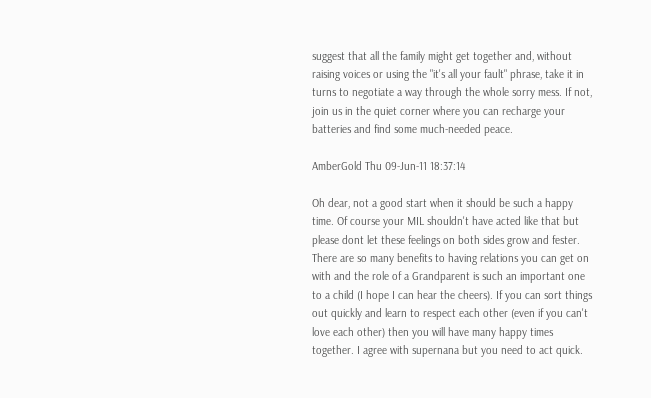suggest that all the family might get together and, without raising voices or using the "it's all your fault" phrase, take it in turns to negotiate a way through the whole sorry mess. If not, join us in the quiet corner where you can recharge your batteries and find some much-needed peace.

AmberGold Thu 09-Jun-11 18:37:14

Oh dear, not a good start when it should be such a happy time. Of course your MIL shouldn't have acted like that but please dont let these feelings on both sides grow and fester. There are so many benefits to having relations you can get on with and the role of a Grandparent is such an important one to a child (I hope I can hear the cheers). If you can sort things out quickly and learn to respect each other (even if you can't love each other) then you will have many happy times together. I agree with supernana but you need to act quick.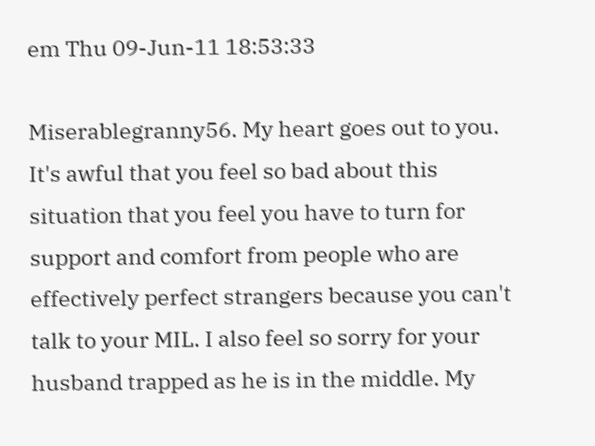em Thu 09-Jun-11 18:53:33

Miserablegranny56. My heart goes out to you. It's awful that you feel so bad about this situation that you feel you have to turn for support and comfort from people who are effectively perfect strangers because you can't talk to your MIL. I also feel so sorry for your husband trapped as he is in the middle. My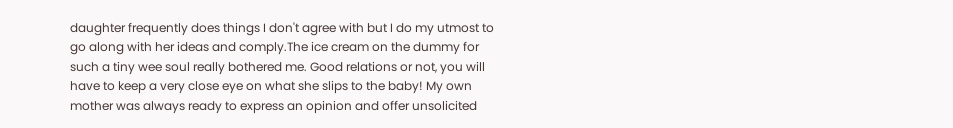daughter frequently does things I don't agree with but I do my utmost to go along with her ideas and comply.The ice cream on the dummy for such a tiny wee soul really bothered me. Good relations or not, you will have to keep a very close eye on what she slips to the baby! My own mother was always ready to express an opinion and offer unsolicited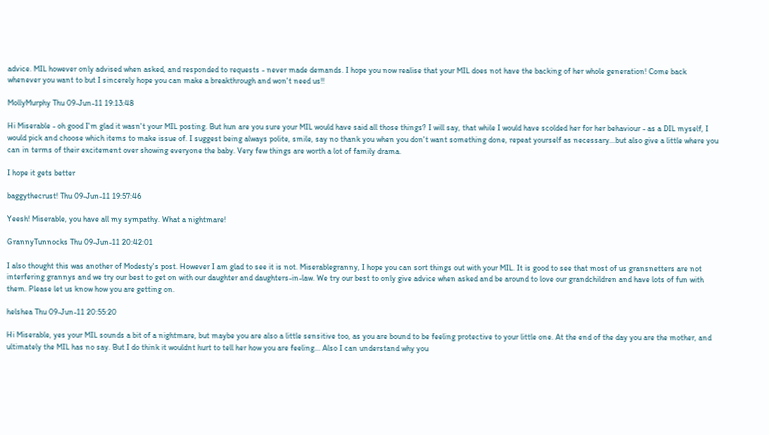advice. MIL however only advised when asked, and responded to requests - never made demands. I hope you now realise that your MIL does not have the backing of her whole generation! Come back whenever you want to but I sincerely hope you can make a breakthrough and won't need us!!

MollyMurphy Thu 09-Jun-11 19:13:48

Hi Miserable - oh good I'm glad it wasn't your MIL posting. But hun are you sure your MIL would have said all those things? I will say, that while I would have scolded her for her behaviour - as a DIL myself, I would pick and choose which items to make issue of. I suggest being always polite, smile, say no thank you when you don't want something done, repeat yourself as necessary...but also give a little where you can in terms of their excitement over showing everyone the baby. Very few things are worth a lot of family drama.

I hope it gets better

baggythecrust! Thu 09-Jun-11 19:57:46

Yeesh! Miserable, you have all my sympathy. What a nightmare!

GrannyTunnocks Thu 09-Jun-11 20:42:01

I also thought this was another of Modesty's post. However I am glad to see it is not. Miserablegranny, I hope you can sort things out with your MIL. It is good to see that most of us gransnetters are not interfering grannys and we try our best to get on with our daughter and daughters-in-law. We try our best to only give advice when asked and be around to love our grandchildren and have lots of fun with them. Please let us know how you are getting on.

helshea Thu 09-Jun-11 20:55:20

Hi Miserable, yes your MIL sounds a bit of a nightmare, but maybe you are also a little sensitive too, as you are bound to be feeling protective to your little one. At the end of the day you are the mother, and ultimately the MIL has no say. But I do think it wouldnt hurt to tell her how you are feeling... Also I can understand why you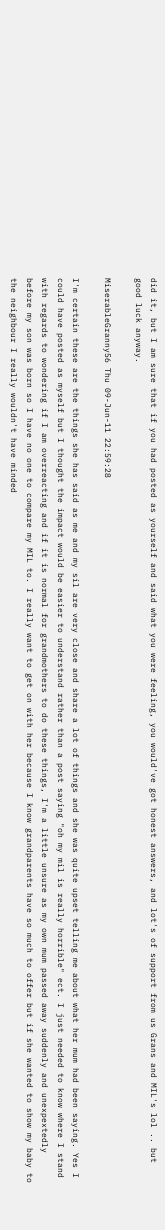did it, but I am sure that if you had posted as yourself and said what you were feeling, you would've got honest answers, and lot's of support from us Grans and MIL's lol .. but good luck anyway.

MiserableGranny56 Thu 09-Jun-11 22:59:28

I'm certain these are the things she has said as me and my sil are very close and share a lot of things and she was quite upset telling me about what her mum had been saying. Yes I could have posted as myself but I thought the impact would be easier to understand rather than a post saying "oh my mil is really horrible" ect. I just needed to know where I stand with regards to wondering if I am overreacting and if it is normal for grandmothers to do these things, I'm a little unsure as my own mum passed away suddenly and unexpextedly before my son was born so I have no one to compare my MIL to. I really want to get on with her because I know grandparents have so much to offer but if she wanted to show my baby to the neighbour I really wouldn't have minded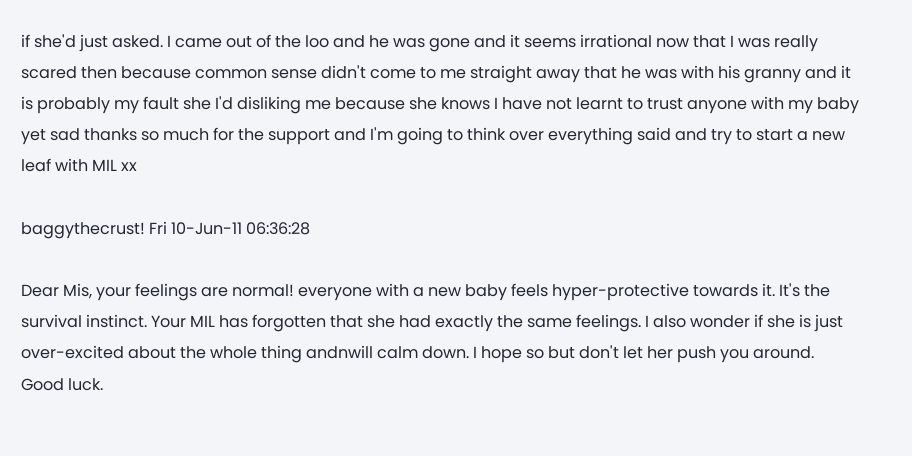if she'd just asked. I came out of the loo and he was gone and it seems irrational now that I was really scared then because common sense didn't come to me straight away that he was with his granny and it is probably my fault she I'd disliking me because she knows I have not learnt to trust anyone with my baby yet sad thanks so much for the support and I'm going to think over everything said and try to start a new leaf with MIL xx

baggythecrust! Fri 10-Jun-11 06:36:28

Dear Mis, your feelings are normal! everyone with a new baby feels hyper-protective towards it. It's the survival instinct. Your MIL has forgotten that she had exactly the same feelings. I also wonder if she is just over-excited about the whole thing andnwill calm down. I hope so but don't let her push you around. Good luck.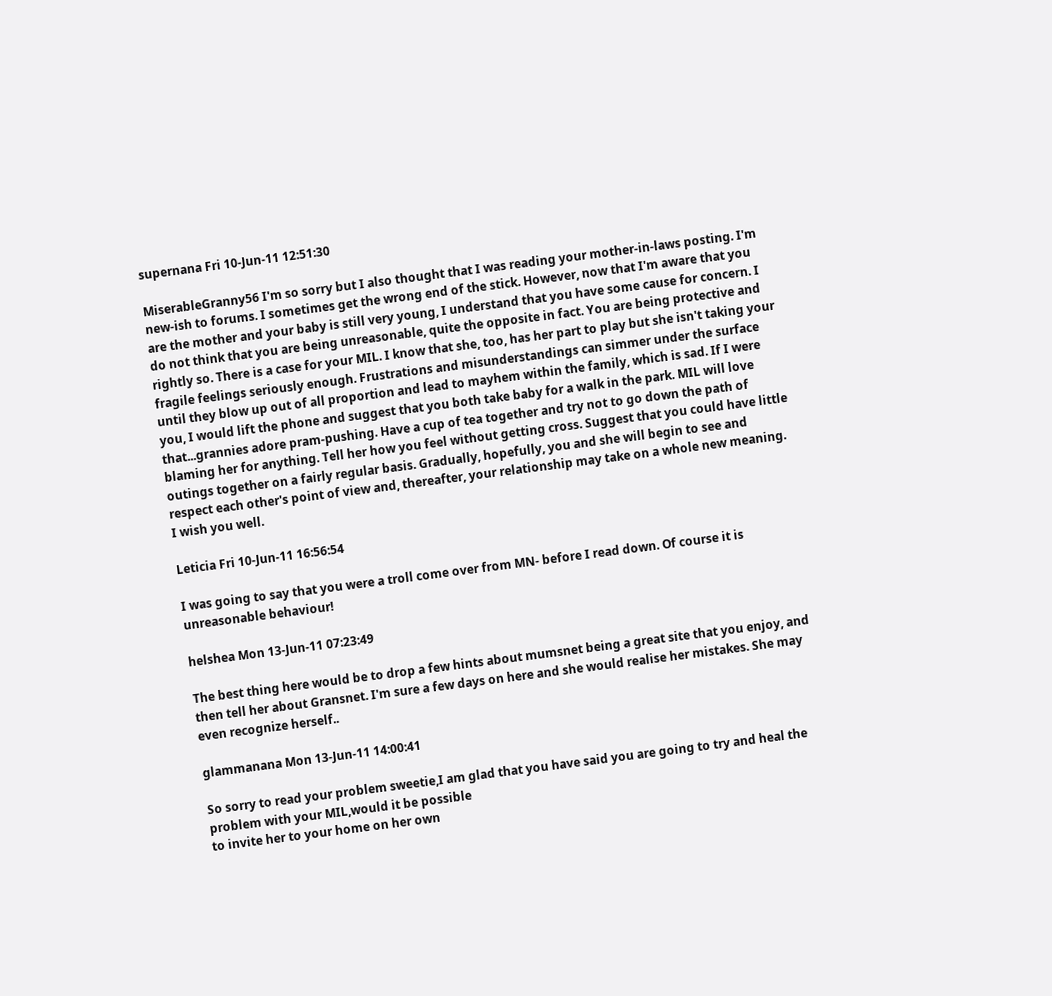supernana Fri 10-Jun-11 12:51:30

MiserableGranny56 I'm so sorry but I also thought that I was reading your mother-in-laws posting. I'm new-ish to forums. I sometimes get the wrong end of the stick. However, now that I'm aware that you are the mother and your baby is still very young, I understand that you have some cause for concern. I do not think that you are being unreasonable, quite the opposite in fact. You are being protective and rightly so. There is a case for your MIL. I know that she, too, has her part to play but she isn't taking your fragile feelings seriously enough. Frustrations and misunderstandings can simmer under the surface until they blow up out of all proportion and lead to mayhem within the family, which is sad. If I were you, I would lift the phone and suggest that you both take baby for a walk in the park. MIL will love that...grannies adore pram-pushing. Have a cup of tea together and try not to go down the path of blaming her for anything. Tell her how you feel without getting cross. Suggest that you could have little outings together on a fairly regular basis. Gradually, hopefully, you and she will begin to see and respect each other's point of view and, thereafter, your relationship may take on a whole new meaning. I wish you well.

Leticia Fri 10-Jun-11 16:56:54

I was going to say that you were a troll come over from MN- before I read down. Of course it is unreasonable behaviour!

helshea Mon 13-Jun-11 07:23:49

The best thing here would be to drop a few hints about mumsnet being a great site that you enjoy, and then tell her about Gransnet. I'm sure a few days on here and she would realise her mistakes. She may even recognize herself..

glammanana Mon 13-Jun-11 14:00:41

So sorry to read your problem sweetie,I am glad that you have said you are going to try and heal the problem with your MIL,would it be possible
to invite her to your home on her own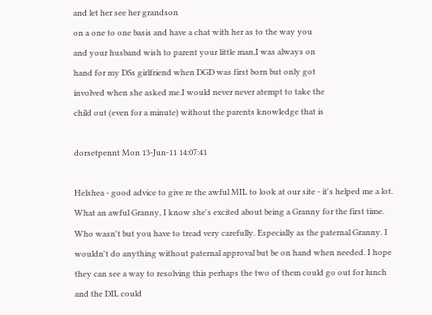and let her see her grandson
on a one to one basis and have a chat with her as to the way you
and your husband wish to parent your little man,I was always on
hand for my DSs girlfriend when DGD was first born but only got
involved when she asked me.I would never never atempt to take the
child out (even for a minute) without the parents knowledge that is

dorsetpennt Mon 13-Jun-11 14:07:41

Helshea - good advice to give re the awful MIL to look at our site - it's helped me a lot. What an awful Granny, I know she's excited about being a Granny for the first time. Who wasn't but you have to tread very carefully. Especially as the paternal Granny. I wouldn't do anything without paternal approval but be on hand when needed. I hope they can see a way to resolving this perhaps the two of them could go out for lunch and the DIL could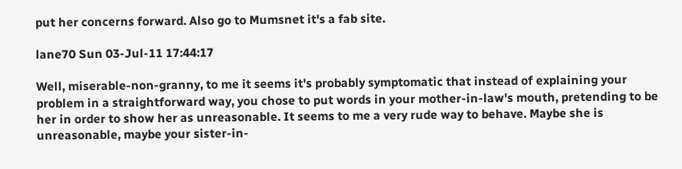put her concerns forward. Also go to Mumsnet it's a fab site.

lane70 Sun 03-Jul-11 17:44:17

Well, miserable-non-granny, to me it seems it's probably symptomatic that instead of explaining your problem in a straightforward way, you chose to put words in your mother-in-law's mouth, pretending to be her in order to show her as unreasonable. It seems to me a very rude way to behave. Maybe she is unreasonable, maybe your sister-in-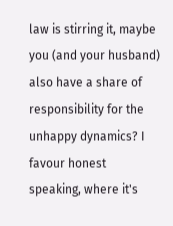law is stirring it, maybe you (and your husband) also have a share of responsibility for the unhappy dynamics? I favour honest speaking, where it's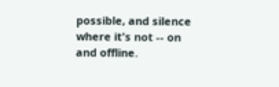possible, and silence where it's not -- on and offline.